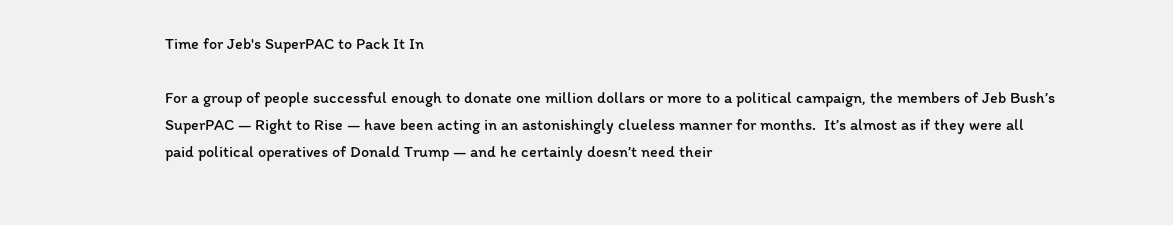Time for Jeb's SuperPAC to Pack It In

For a group of people successful enough to donate one million dollars or more to a political campaign, the members of Jeb Bush’s SuperPAC — Right to Rise — have been acting in an astonishingly clueless manner for months.  It’s almost as if they were all paid political operatives of Donald Trump — and he certainly doesn’t need their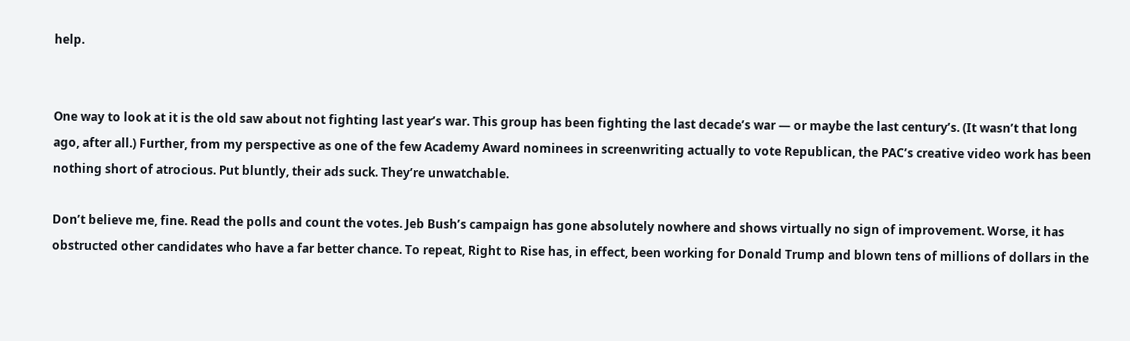help.


One way to look at it is the old saw about not fighting last year’s war. This group has been fighting the last decade’s war — or maybe the last century’s. (It wasn’t that long ago, after all.) Further, from my perspective as one of the few Academy Award nominees in screenwriting actually to vote Republican, the PAC’s creative video work has been nothing short of atrocious. Put bluntly, their ads suck. They’re unwatchable.

Don’t believe me, fine. Read the polls and count the votes. Jeb Bush’s campaign has gone absolutely nowhere and shows virtually no sign of improvement. Worse, it has obstructed other candidates who have a far better chance. To repeat, Right to Rise has, in effect, been working for Donald Trump and blown tens of millions of dollars in the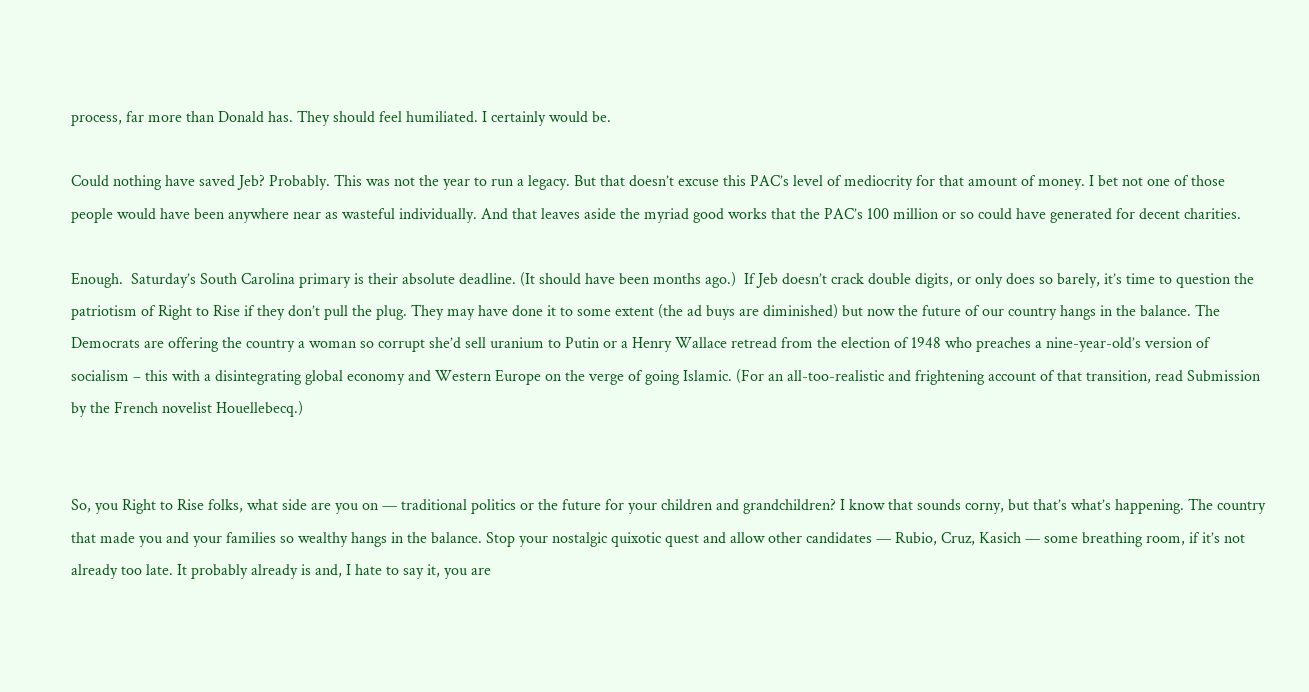process, far more than Donald has. They should feel humiliated. I certainly would be.

Could nothing have saved Jeb? Probably. This was not the year to run a legacy. But that doesn’t excuse this PAC’s level of mediocrity for that amount of money. I bet not one of those people would have been anywhere near as wasteful individually. And that leaves aside the myriad good works that the PAC’s 100 million or so could have generated for decent charities.

Enough.  Saturday’s South Carolina primary is their absolute deadline. (It should have been months ago.)  If Jeb doesn’t crack double digits, or only does so barely, it’s time to question the patriotism of Right to Rise if they don’t pull the plug. They may have done it to some extent (the ad buys are diminished) but now the future of our country hangs in the balance. The Democrats are offering the country a woman so corrupt she’d sell uranium to Putin or a Henry Wallace retread from the election of 1948 who preaches a nine-year-old’s version of socialism – this with a disintegrating global economy and Western Europe on the verge of going Islamic. (For an all-too-realistic and frightening account of that transition, read Submission by the French novelist Houellebecq.)


So, you Right to Rise folks, what side are you on — traditional politics or the future for your children and grandchildren? I know that sounds corny, but that’s what’s happening. The country that made you and your families so wealthy hangs in the balance. Stop your nostalgic quixotic quest and allow other candidates — Rubio, Cruz, Kasich — some breathing room, if it’s not already too late. It probably already is and, I hate to say it, you are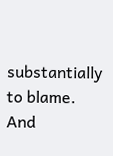substantially to blame.  And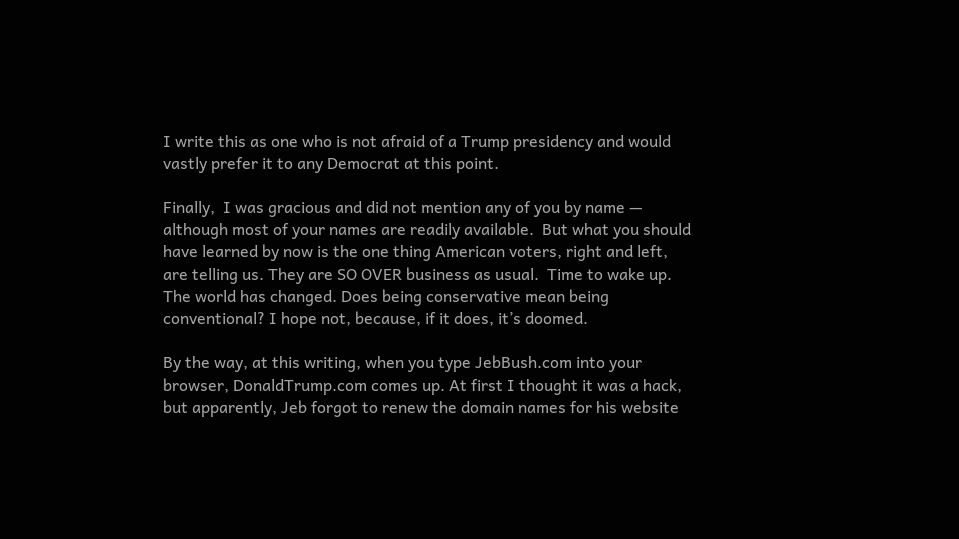I write this as one who is not afraid of a Trump presidency and would vastly prefer it to any Democrat at this point.

Finally,  I was gracious and did not mention any of you by name — although most of your names are readily available.  But what you should have learned by now is the one thing American voters, right and left, are telling us. They are SO OVER business as usual.  Time to wake up. The world has changed. Does being conservative mean being conventional? I hope not, because, if it does, it’s doomed.

By the way, at this writing, when you type JebBush.com into your browser, DonaldTrump.com comes up. At first I thought it was a hack, but apparently, Jeb forgot to renew the domain names for his website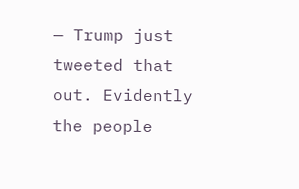— Trump just tweeted that out. Evidently the people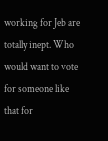working for Jeb are totally inept. Who would want to vote for someone like that for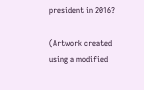president in 2016?

(Artwork created using a modified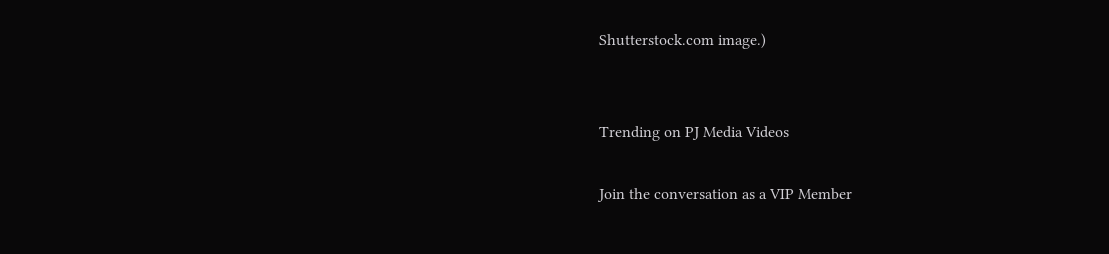Shutterstock.com image.)


Trending on PJ Media Videos

Join the conversation as a VIP Member